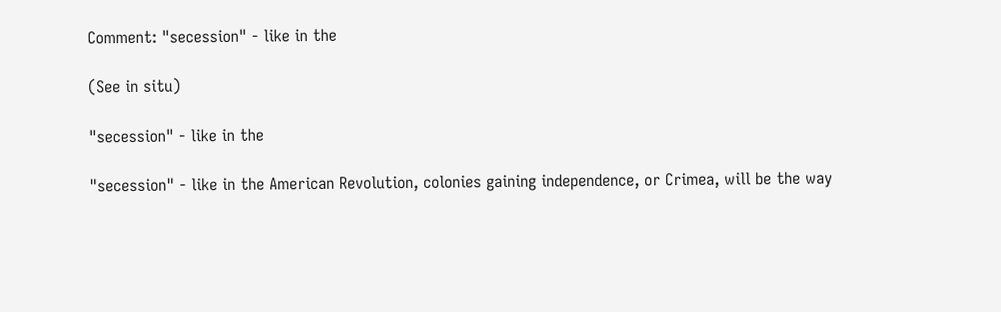Comment: "secession" - like in the

(See in situ)

"secession" - like in the

"secession" - like in the American Revolution, colonies gaining independence, or Crimea, will be the way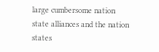large cumbersome nation state alliances and the nation states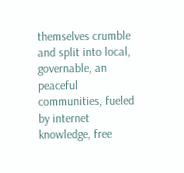themselves crumble and split into local, governable, an peaceful communities, fueled by internet knowledge, free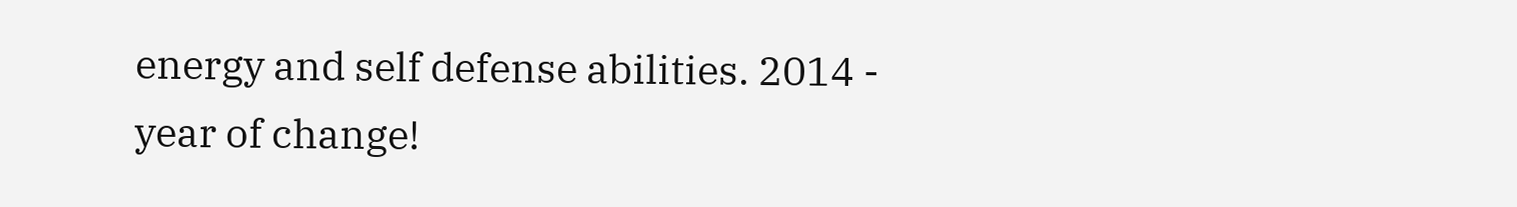energy and self defense abilities. 2014 - year of change!